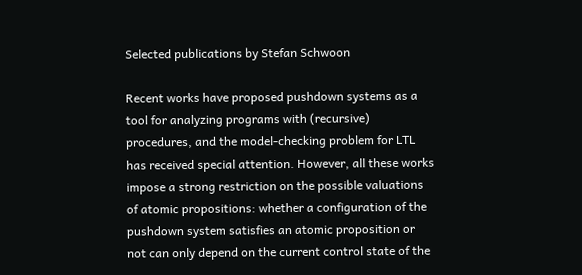Selected publications by Stefan Schwoon

Recent works have proposed pushdown systems as a tool for analyzing programs with (recursive) procedures, and the model-checking problem for LTL has received special attention. However, all these works impose a strong restriction on the possible valuations of atomic propositions: whether a configuration of the pushdown system satisfies an atomic proposition or not can only depend on the current control state of the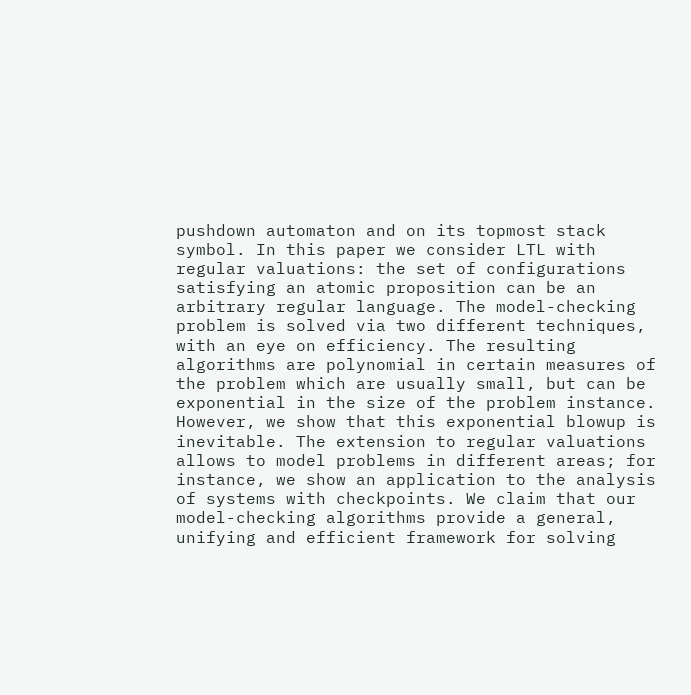pushdown automaton and on its topmost stack symbol. In this paper we consider LTL with regular valuations: the set of configurations satisfying an atomic proposition can be an arbitrary regular language. The model-checking problem is solved via two different techniques, with an eye on efficiency. The resulting algorithms are polynomial in certain measures of the problem which are usually small, but can be exponential in the size of the problem instance. However, we show that this exponential blowup is inevitable. The extension to regular valuations allows to model problems in different areas; for instance, we show an application to the analysis of systems with checkpoints. We claim that our model-checking algorithms provide a general, unifying and efficient framework for solving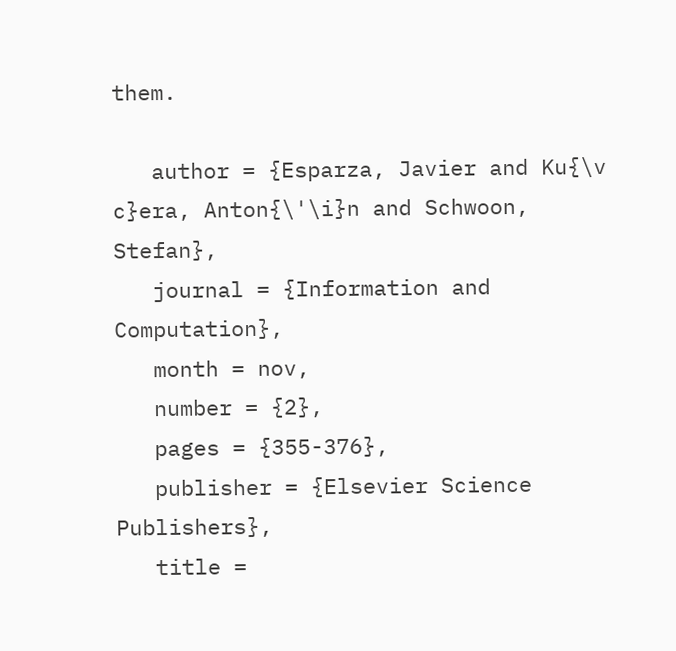them.

   author = {Esparza, Javier and Ku{\v c}era, Anton{\'\i}n and Schwoon, Stefan},
   journal = {Information and Computation},
   month = nov,
   number = {2},
   pages = {355-376},
   publisher = {Elsevier Science Publishers},
   title =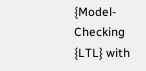{Model-Checking {LTL} with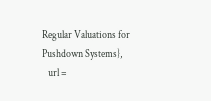Regular Valuations for Pushdown Systems},
   url =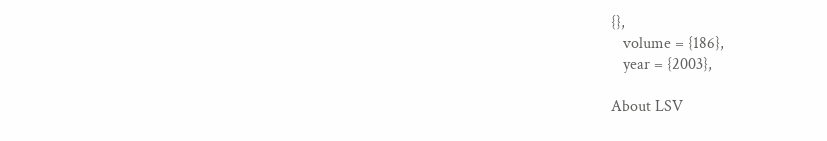{},
   volume = {186},
   year = {2003},

About LSV